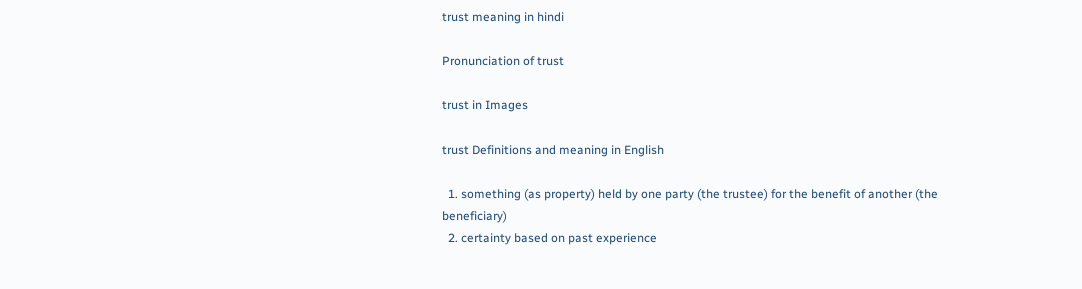trust meaning in hindi

Pronunciation of trust

trust in Images

trust Definitions and meaning in English

  1. something (as property) held by one party (the trustee) for the benefit of another (the beneficiary)
  2. certainty based on past experience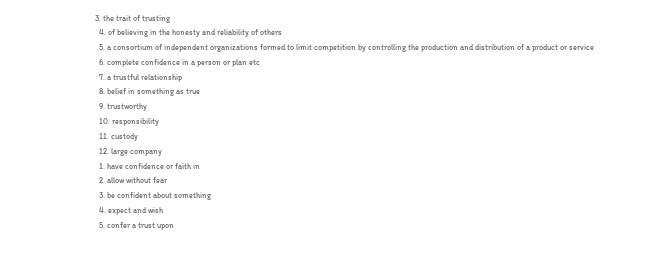3. the trait of trusting
  4. of believing in the honesty and reliability of others
  5. a consortium of independent organizations formed to limit competition by controlling the production and distribution of a product or service
  6. complete confidence in a person or plan etc
  7. a trustful relationship
  8. belief in something as true
  9. trustworthy
  10. responsibility
  11. custody
  12. large company
  1. have confidence or faith in
  2. allow without fear
  3. be confident about something
  4. expect and wish
  5. confer a trust upon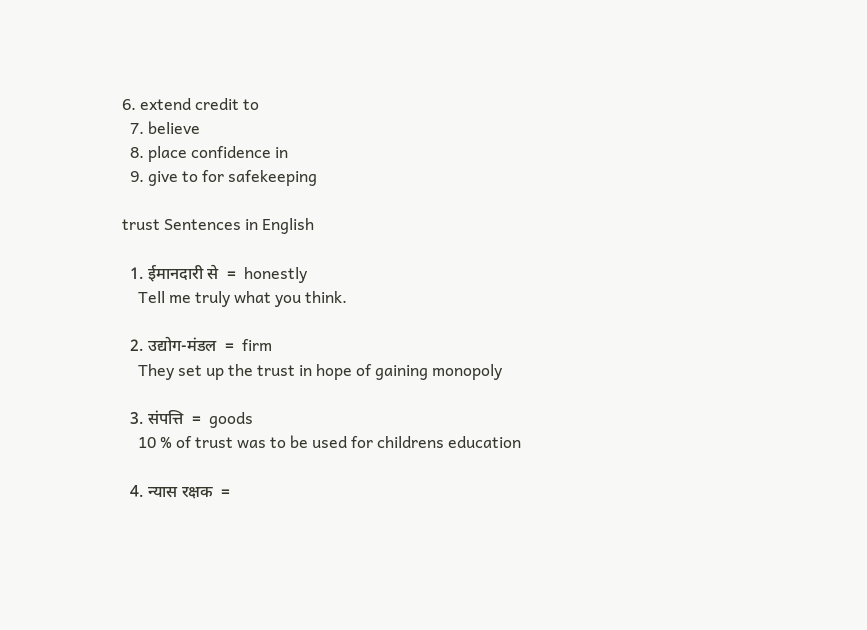6. extend credit to
  7. believe
  8. place confidence in
  9. give to for safekeeping

trust Sentences in English

  1. ईमानदारी से  =  honestly
    Tell me truly what you think.

  2. उद्योग-मंडल  =  firm
    They set up the trust in hope of gaining monopoly

  3. संपत्ति  =  goods
    10 % of trust was to be used for childrens education

  4. न्यास रक्षक  =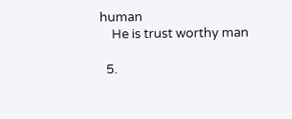human
    He is trust worthy man

  5.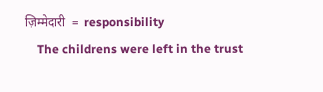ज़िम्मेदारी  =  responsibility
    The childrens were left in the trust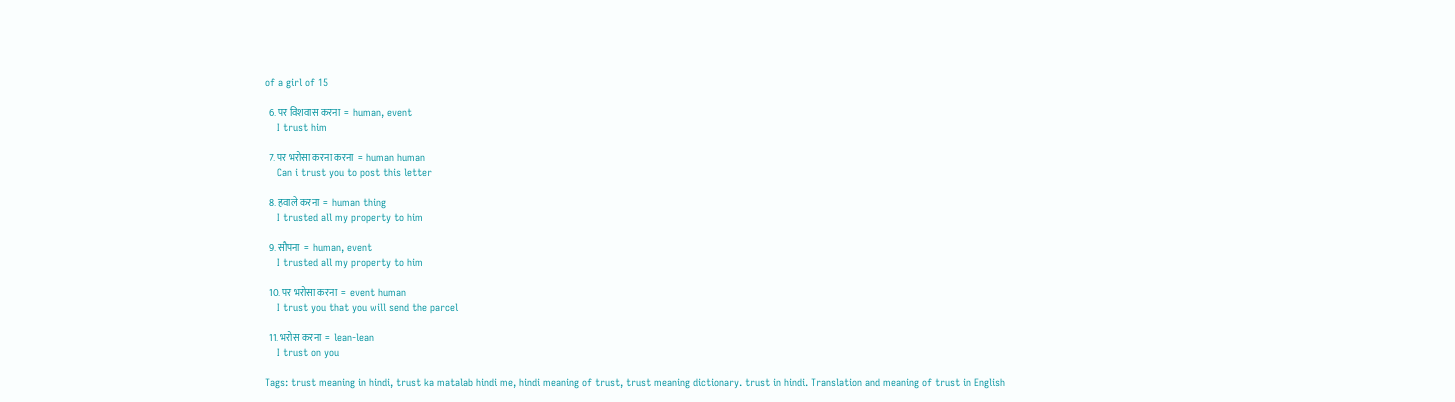of a girl of 15

  6. पर विशवास करना  =  human, event
    I trust him

  7. पर भरोसा करना करना  =  human human
    Can i trust you to post this letter

  8. हवाले करना  =  human thing
    I trusted all my property to him

  9. सौपना  =  human, event
    I trusted all my property to him

  10. पर भरोसा करना  =  event human
    I trust you that you will send the parcel

  11. भरोस करना  =  lean-lean
    I trust on you

Tags: trust meaning in hindi, trust ka matalab hindi me, hindi meaning of trust, trust meaning dictionary. trust in hindi. Translation and meaning of trust in English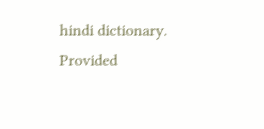hindi dictionary. Provided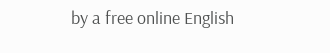by a free online English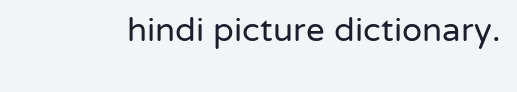hindi picture dictionary.